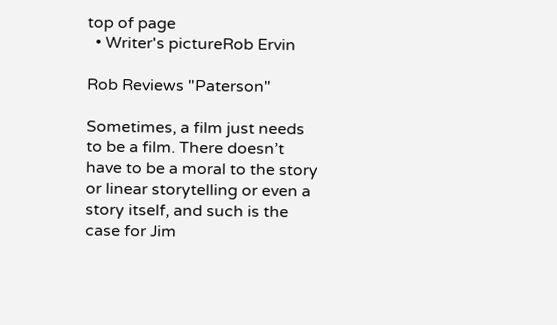top of page
  • Writer's pictureRob Ervin

Rob Reviews "Paterson"

Sometimes, a film just needs to be a film. There doesn’t have to be a moral to the story or linear storytelling or even a story itself, and such is the case for Jim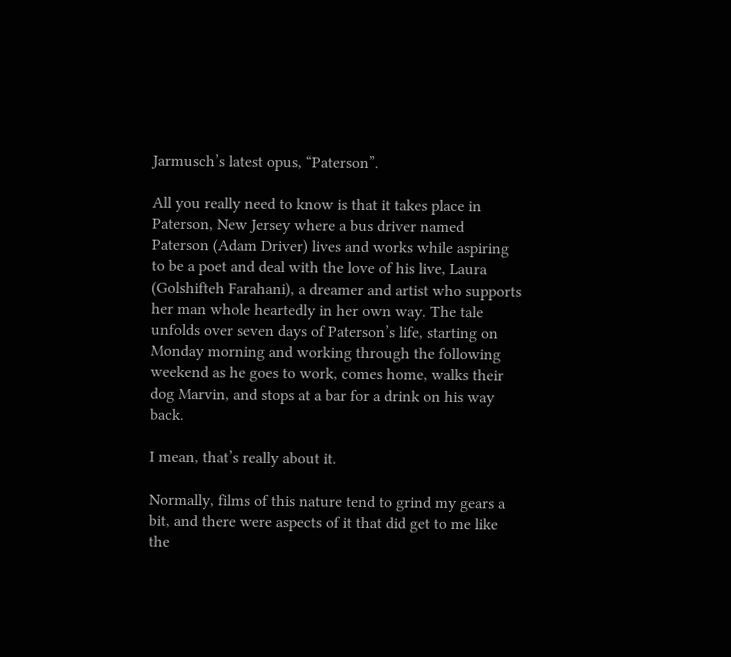Jarmusch’s latest opus, “Paterson”.

All you really need to know is that it takes place in Paterson, New Jersey where a bus driver named Paterson (Adam Driver) lives and works while aspiring to be a poet and deal with the love of his live, Laura (Golshifteh Farahani), a dreamer and artist who supports her man whole heartedly in her own way. The tale unfolds over seven days of Paterson’s life, starting on Monday morning and working through the following weekend as he goes to work, comes home, walks their dog Marvin, and stops at a bar for a drink on his way back.

I mean, that’s really about it.

Normally, films of this nature tend to grind my gears a bit, and there were aspects of it that did get to me like the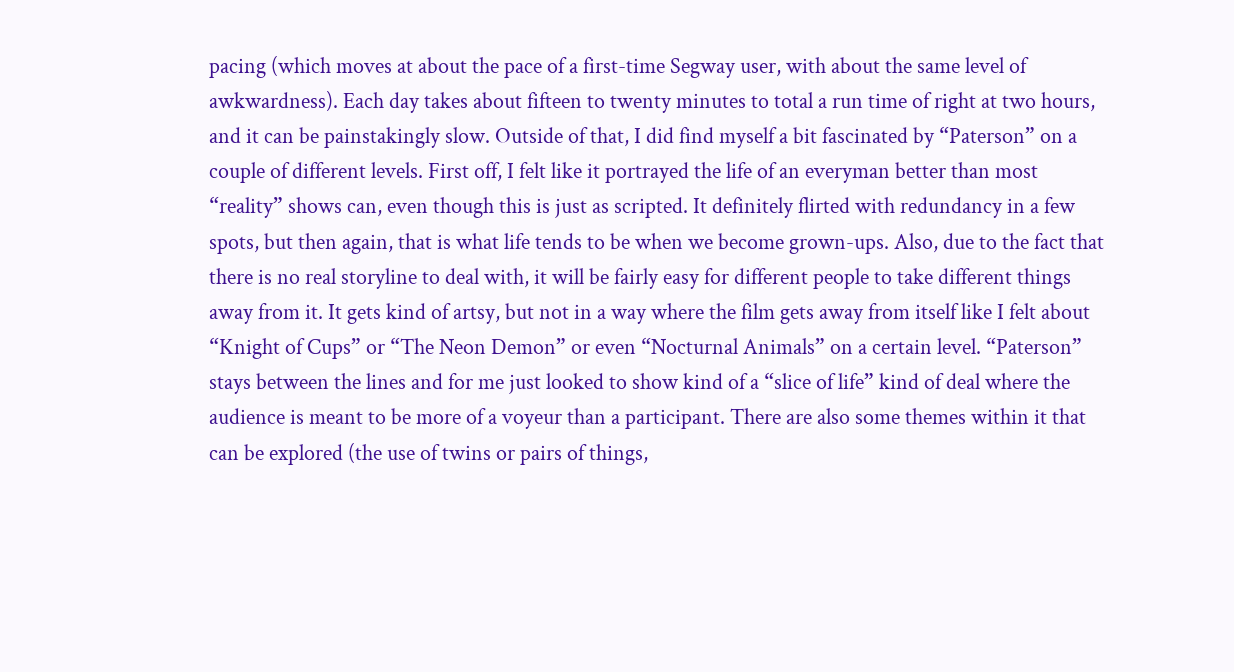pacing (which moves at about the pace of a first-time Segway user, with about the same level of awkwardness). Each day takes about fifteen to twenty minutes to total a run time of right at two hours, and it can be painstakingly slow. Outside of that, I did find myself a bit fascinated by “Paterson” on a couple of different levels. First off, I felt like it portrayed the life of an everyman better than most “reality” shows can, even though this is just as scripted. It definitely flirted with redundancy in a few spots, but then again, that is what life tends to be when we become grown-ups. Also, due to the fact that there is no real storyline to deal with, it will be fairly easy for different people to take different things away from it. It gets kind of artsy, but not in a way where the film gets away from itself like I felt about “Knight of Cups” or “The Neon Demon” or even “Nocturnal Animals” on a certain level. “Paterson” stays between the lines and for me just looked to show kind of a “slice of life” kind of deal where the audience is meant to be more of a voyeur than a participant. There are also some themes within it that can be explored (the use of twins or pairs of things,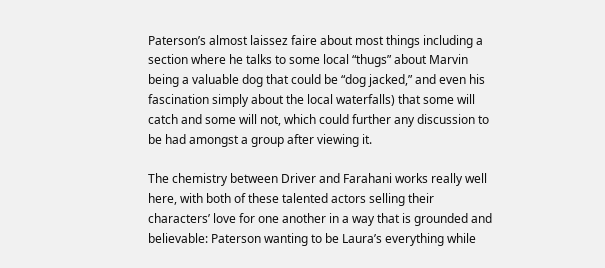Paterson’s almost laissez faire about most things including a section where he talks to some local “thugs” about Marvin being a valuable dog that could be “dog jacked,” and even his fascination simply about the local waterfalls) that some will catch and some will not, which could further any discussion to be had amongst a group after viewing it.

The chemistry between Driver and Farahani works really well here, with both of these talented actors selling their characters’ love for one another in a way that is grounded and believable: Paterson wanting to be Laura’s everything while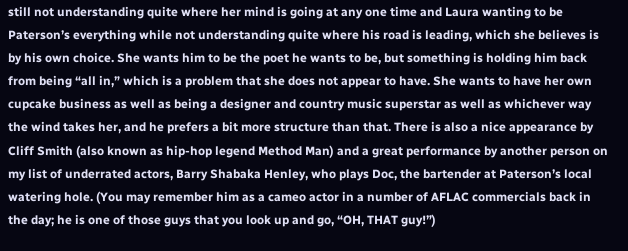still not understanding quite where her mind is going at any one time and Laura wanting to be Paterson’s everything while not understanding quite where his road is leading, which she believes is by his own choice. She wants him to be the poet he wants to be, but something is holding him back from being “all in,” which is a problem that she does not appear to have. She wants to have her own cupcake business as well as being a designer and country music superstar as well as whichever way the wind takes her, and he prefers a bit more structure than that. There is also a nice appearance by Cliff Smith (also known as hip-hop legend Method Man) and a great performance by another person on my list of underrated actors, Barry Shabaka Henley, who plays Doc, the bartender at Paterson’s local watering hole. (You may remember him as a cameo actor in a number of AFLAC commercials back in the day; he is one of those guys that you look up and go, “OH, THAT guy!”)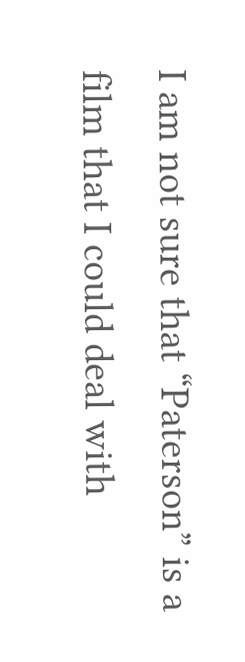I am not sure that “Paterson” is a film that I could deal with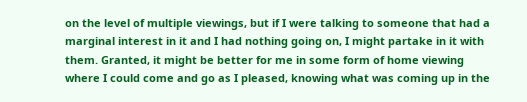on the level of multiple viewings, but if I were talking to someone that had a marginal interest in it and I had nothing going on, I might partake in it with them. Granted, it might be better for me in some form of home viewing where I could come and go as I pleased, knowing what was coming up in the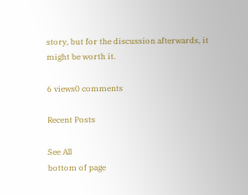story, but for the discussion afterwards, it might be worth it.

6 views0 comments

Recent Posts

See All
bottom of page